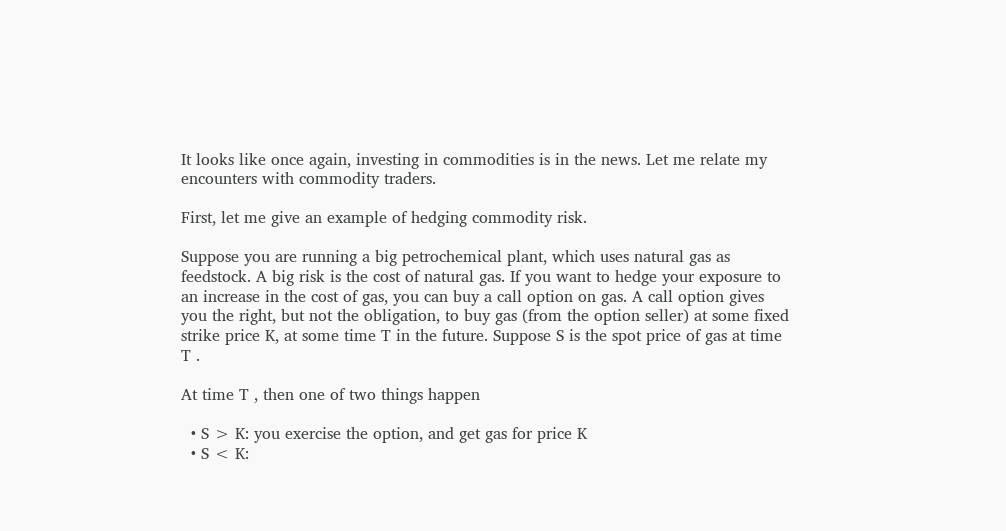It looks like once again, investing in commodities is in the news. Let me relate my encounters with commodity traders.

First, let me give an example of hedging commodity risk.

Suppose you are running a big petrochemical plant, which uses natural gas as feedstock. A big risk is the cost of natural gas. If you want to hedge your exposure to an increase in the cost of gas, you can buy a call option on gas. A call option gives you the right, but not the obligation, to buy gas (from the option seller) at some fixed strike price K, at some time T in the future. Suppose S is the spot price of gas at time T .

At time T , then one of two things happen

  • S > K: you exercise the option, and get gas for price K
  • S < K: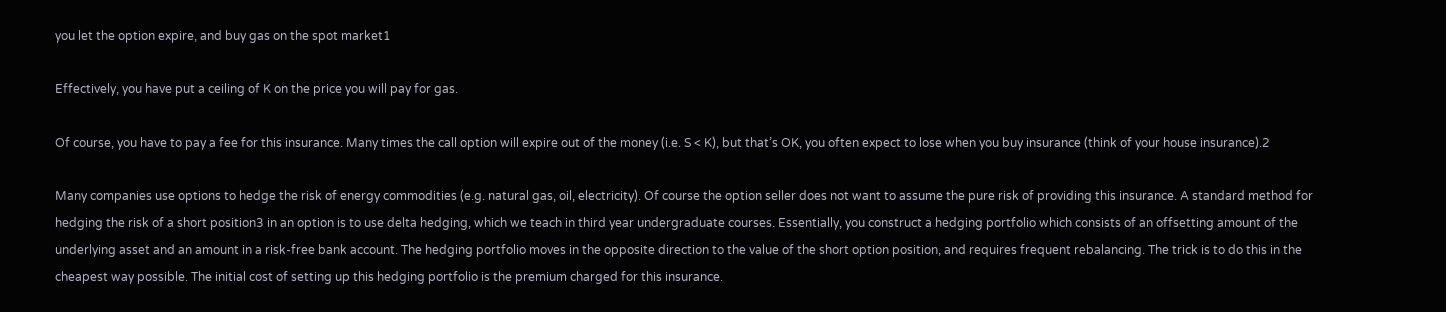you let the option expire, and buy gas on the spot market1

Effectively, you have put a ceiling of K on the price you will pay for gas.

Of course, you have to pay a fee for this insurance. Many times the call option will expire out of the money (i.e. S < K), but that’s OK, you often expect to lose when you buy insurance (think of your house insurance).2

Many companies use options to hedge the risk of energy commodities (e.g. natural gas, oil, electricity). Of course the option seller does not want to assume the pure risk of providing this insurance. A standard method for hedging the risk of a short position3 in an option is to use delta hedging, which we teach in third year undergraduate courses. Essentially, you construct a hedging portfolio which consists of an offsetting amount of the underlying asset and an amount in a risk-free bank account. The hedging portfolio moves in the opposite direction to the value of the short option position, and requires frequent rebalancing. The trick is to do this in the cheapest way possible. The initial cost of setting up this hedging portfolio is the premium charged for this insurance.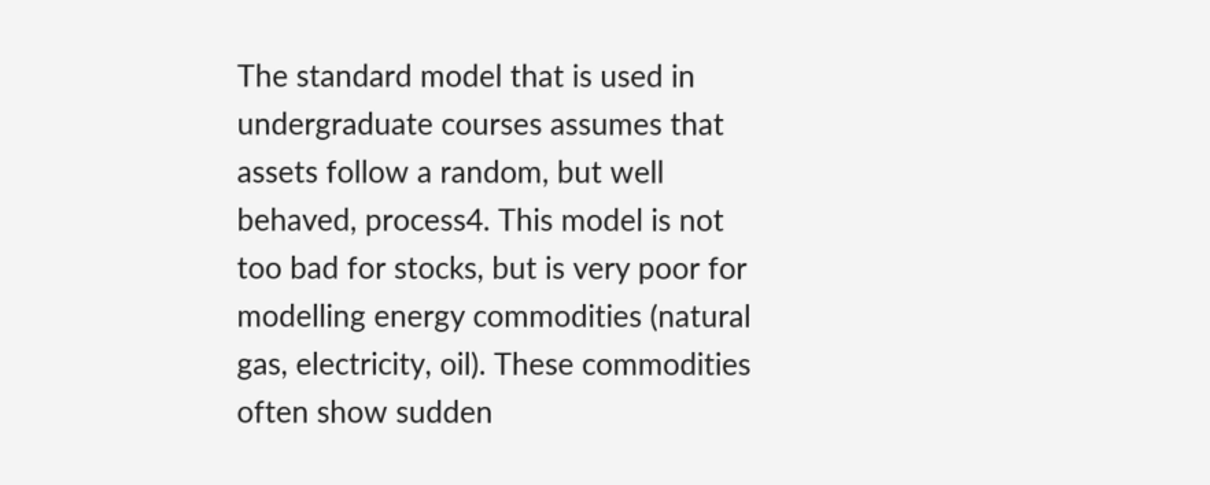The standard model that is used in undergraduate courses assumes that assets follow a random, but well behaved, process4. This model is not too bad for stocks, but is very poor for modelling energy commodities (natural gas, electricity, oil). These commodities often show sudden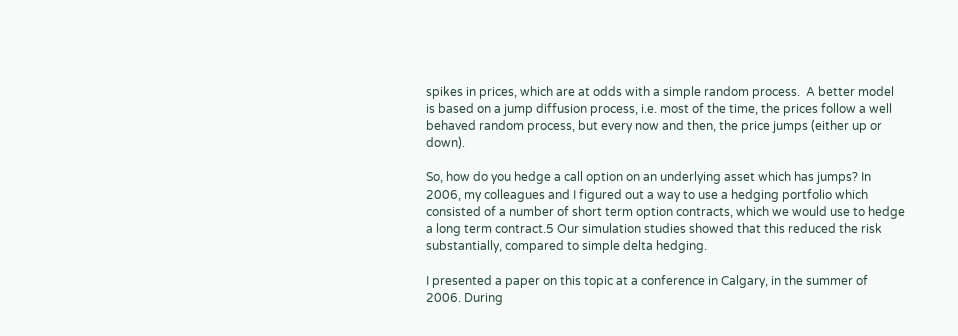spikes in prices, which are at odds with a simple random process.  A better model is based on a jump diffusion process, i.e. most of the time, the prices follow a well behaved random process, but every now and then, the price jumps (either up or down).

So, how do you hedge a call option on an underlying asset which has jumps? In 2006, my colleagues and I figured out a way to use a hedging portfolio which consisted of a number of short term option contracts, which we would use to hedge a long term contract.5 Our simulation studies showed that this reduced the risk substantially, compared to simple delta hedging.

I presented a paper on this topic at a conference in Calgary, in the summer of 2006. During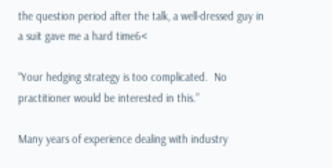the question period after the talk, a well-dressed guy in a suit gave me a hard time6<

“Your hedging strategy is too complicated.  No practitioner would be interested in this.”

Many years of experience dealing with industry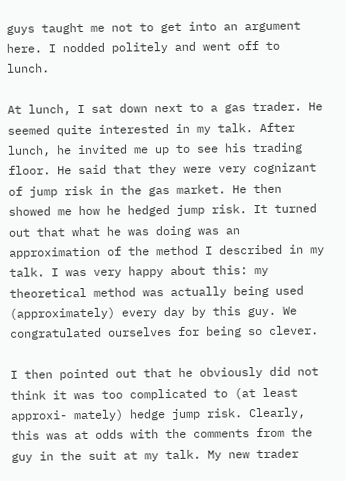guys taught me not to get into an argument here. I nodded politely and went off to lunch.

At lunch, I sat down next to a gas trader. He seemed quite interested in my talk. After lunch, he invited me up to see his trading floor. He said that they were very cognizant of jump risk in the gas market. He then showed me how he hedged jump risk. It turned out that what he was doing was an approximation of the method I described in my talk. I was very happy about this: my theoretical method was actually being used (approximately) every day by this guy. We congratulated ourselves for being so clever.

I then pointed out that he obviously did not think it was too complicated to (at least approxi- mately) hedge jump risk. Clearly, this was at odds with the comments from the guy in the suit at my talk. My new trader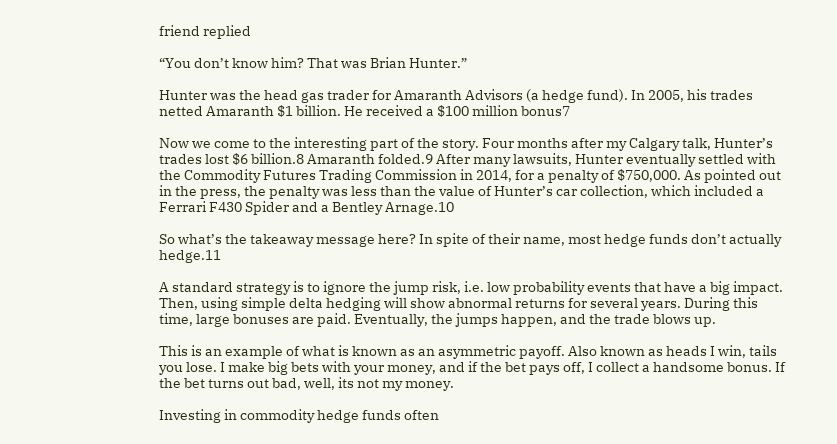friend replied

“You don’t know him? That was Brian Hunter.”

Hunter was the head gas trader for Amaranth Advisors (a hedge fund). In 2005, his trades netted Amaranth $1 billion. He received a $100 million bonus7

Now we come to the interesting part of the story. Four months after my Calgary talk, Hunter’s trades lost $6 billion.8 Amaranth folded.9 After many lawsuits, Hunter eventually settled with the Commodity Futures Trading Commission in 2014, for a penalty of $750,000. As pointed out in the press, the penalty was less than the value of Hunter’s car collection, which included a Ferrari F430 Spider and a Bentley Arnage.10

So what’s the takeaway message here? In spite of their name, most hedge funds don’t actually hedge.11

A standard strategy is to ignore the jump risk, i.e. low probability events that have a big impact. Then, using simple delta hedging will show abnormal returns for several years. During this time, large bonuses are paid. Eventually, the jumps happen, and the trade blows up.

This is an example of what is known as an asymmetric payoff. Also known as heads I win, tails you lose. I make big bets with your money, and if the bet pays off, I collect a handsome bonus. If the bet turns out bad, well, its not my money.

Investing in commodity hedge funds often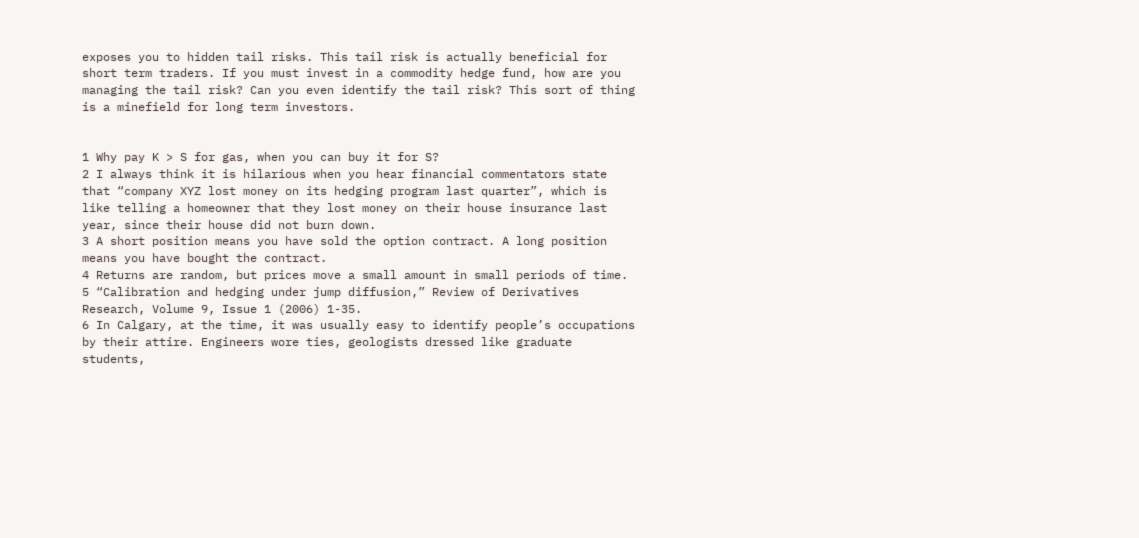exposes you to hidden tail risks. This tail risk is actually beneficial for short term traders. If you must invest in a commodity hedge fund, how are you managing the tail risk? Can you even identify the tail risk? This sort of thing is a minefield for long term investors.


1 Why pay K > S for gas, when you can buy it for S?
2 I always think it is hilarious when you hear financial commentators state that “company XYZ lost money on its hedging program last quarter”, which is like telling a homeowner that they lost money on their house insurance last year, since their house did not burn down.
3 A short position means you have sold the option contract. A long position means you have bought the contract.
4 Returns are random, but prices move a small amount in small periods of time.
5 “Calibration and hedging under jump diffusion,” Review of Derivatives Research, Volume 9, Issue 1 (2006) 1-35.
6 In Calgary, at the time, it was usually easy to identify people’s occupations by their attire. Engineers wore ties, geologists dressed like graduate students,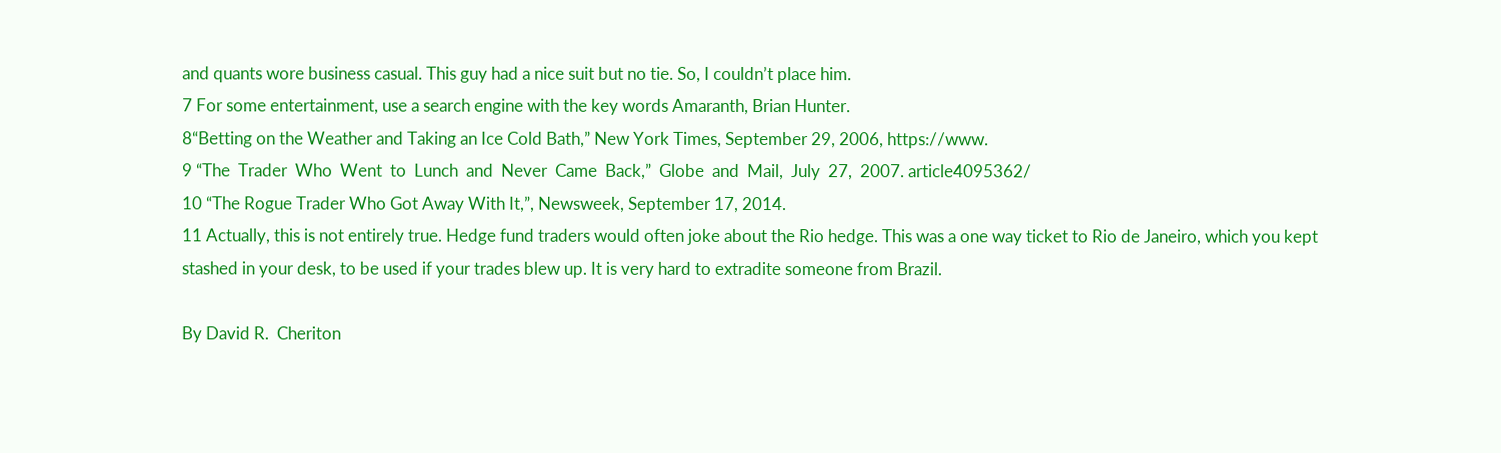and quants wore business casual. This guy had a nice suit but no tie. So, I couldn’t place him.
7 For some entertainment, use a search engine with the key words Amaranth, Brian Hunter.
8“Betting on the Weather and Taking an Ice Cold Bath,” New York Times, September 29, 2006, https://www.
9 “The  Trader  Who  Went  to  Lunch  and  Never  Came  Back,”  Globe  and  Mail,  July  27,  2007. article4095362/
10 “The Rogue Trader Who Got Away With It,”, Newsweek, September 17, 2014.
11 Actually, this is not entirely true. Hedge fund traders would often joke about the Rio hedge. This was a one way ticket to Rio de Janeiro, which you kept stashed in your desk, to be used if your trades blew up. It is very hard to extradite someone from Brazil.

By David R.  Cheriton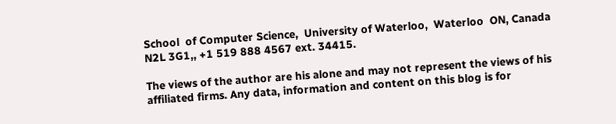School  of Computer Science,  University of Waterloo,  Waterloo  ON, Canada  N2L 3G1,, +1 519 888 4567 ext. 34415.

The views of the author are his alone and may not represent the views of his affiliated firms. Any data, information and content on this blog is for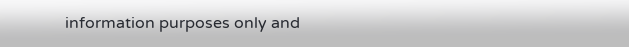information purposes only and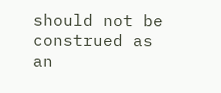should not be construed as an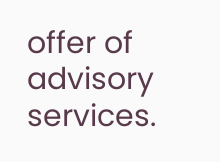offer of advisory services.